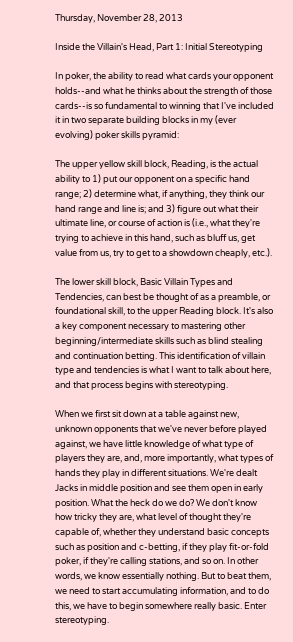Thursday, November 28, 2013

Inside the Villain's Head, Part 1: Initial Stereotyping

In poker, the ability to read what cards your opponent holds--and what he thinks about the strength of those cards--is so fundamental to winning that I've included it in two separate building blocks in my (ever evolving) poker skills pyramid:

The upper yellow skill block, Reading, is the actual ability to 1) put our opponent on a specific hand range; 2) determine what, if anything, they think our hand range and line is; and 3) figure out what their ultimate line, or course of action is (i.e., what they're trying to achieve in this hand, such as bluff us, get value from us, try to get to a showdown cheaply, etc.).

The lower skill block, Basic Villain Types and Tendencies, can best be thought of as a preamble, or foundational skill, to the upper Reading block. It's also a key component necessary to mastering other beginning/intermediate skills such as blind stealing and continuation betting. This identification of villain type and tendencies is what I want to talk about here, and that process begins with stereotyping.

When we first sit down at a table against new, unknown opponents that we've never before played against, we have little knowledge of what type of players they are, and, more importantly, what types of hands they play in different situations. We're dealt Jacks in middle position and see them open in early position. What the heck do we do? We don't know how tricky they are, what level of thought they're capable of, whether they understand basic concepts such as position and c-betting, if they play fit-or-fold poker, if they're calling stations, and so on. In other words, we know essentially nothing. But to beat them, we need to start accumulating information, and to do this, we have to begin somewhere really basic. Enter stereotyping.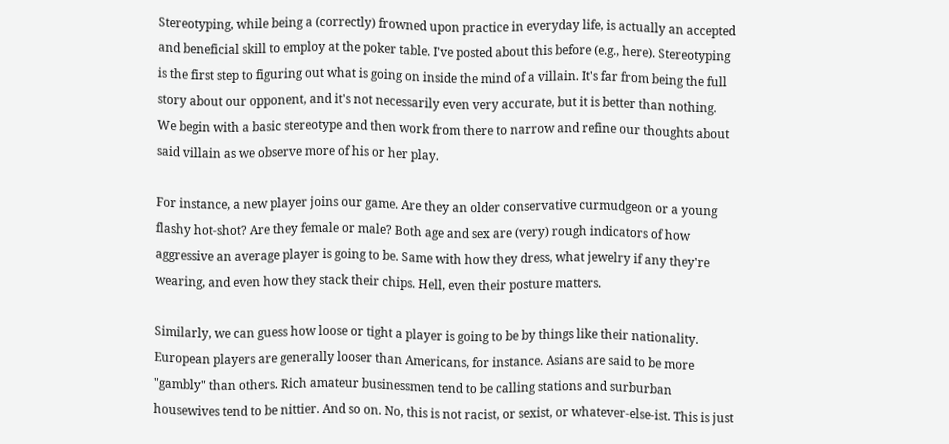Stereotyping, while being a (correctly) frowned upon practice in everyday life, is actually an accepted and beneficial skill to employ at the poker table. I've posted about this before (e.g., here). Stereotyping is the first step to figuring out what is going on inside the mind of a villain. It's far from being the full story about our opponent, and it's not necessarily even very accurate, but it is better than nothing. We begin with a basic stereotype and then work from there to narrow and refine our thoughts about said villain as we observe more of his or her play.

For instance, a new player joins our game. Are they an older conservative curmudgeon or a young flashy hot-shot? Are they female or male? Both age and sex are (very) rough indicators of how aggressive an average player is going to be. Same with how they dress, what jewelry if any they're wearing, and even how they stack their chips. Hell, even their posture matters.

Similarly, we can guess how loose or tight a player is going to be by things like their nationality. European players are generally looser than Americans, for instance. Asians are said to be more "gambly" than others. Rich amateur businessmen tend to be calling stations and surburban housewives tend to be nittier. And so on. No, this is not racist, or sexist, or whatever-else-ist. This is just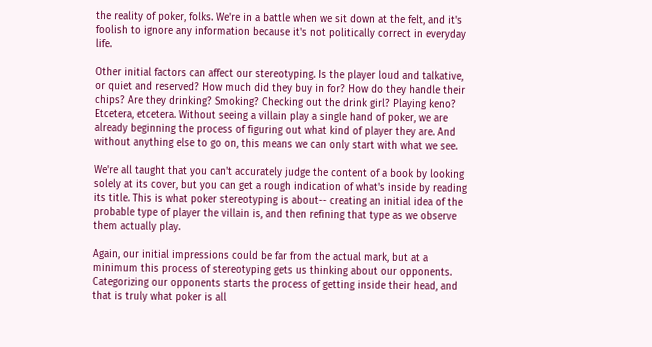the reality of poker, folks. We're in a battle when we sit down at the felt, and it's foolish to ignore any information because it's not politically correct in everyday life.

Other initial factors can affect our stereotyping. Is the player loud and talkative, or quiet and reserved? How much did they buy in for? How do they handle their chips? Are they drinking? Smoking? Checking out the drink girl? Playing keno? Etcetera, etcetera. Without seeing a villain play a single hand of poker, we are already beginning the process of figuring out what kind of player they are. And without anything else to go on, this means we can only start with what we see.

We're all taught that you can't accurately judge the content of a book by looking solely at its cover, but you can get a rough indication of what's inside by reading its title. This is what poker stereotyping is about-- creating an initial idea of the probable type of player the villain is, and then refining that type as we observe them actually play.

Again, our initial impressions could be far from the actual mark, but at a minimum this process of stereotyping gets us thinking about our opponents. Categorizing our opponents starts the process of getting inside their head, and that is truly what poker is all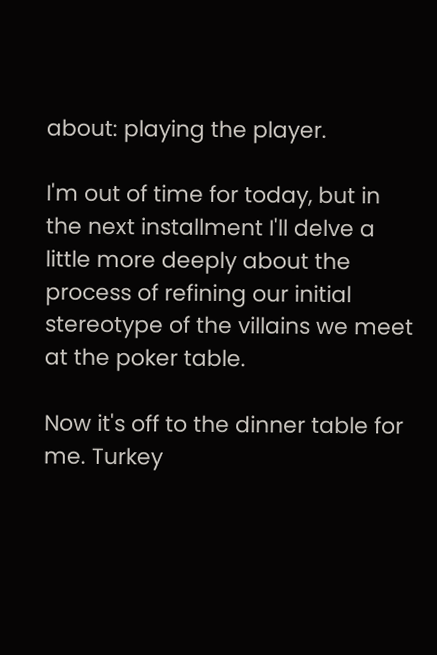about: playing the player.

I'm out of time for today, but in the next installment I'll delve a little more deeply about the process of refining our initial stereotype of the villains we meet at the poker table.

Now it's off to the dinner table for me. Turkey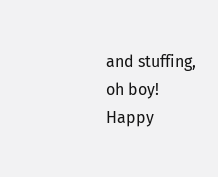and stuffing, oh boy! Happy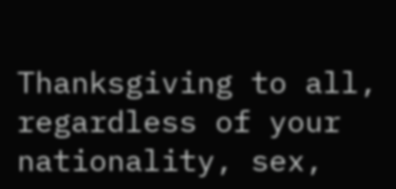Thanksgiving to all, regardless of your nationality, sex,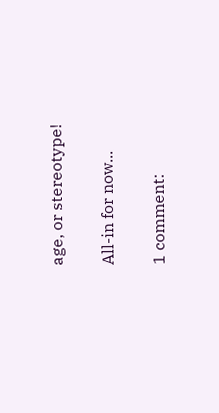age, or stereotype!

All-in for now...

1 comment: